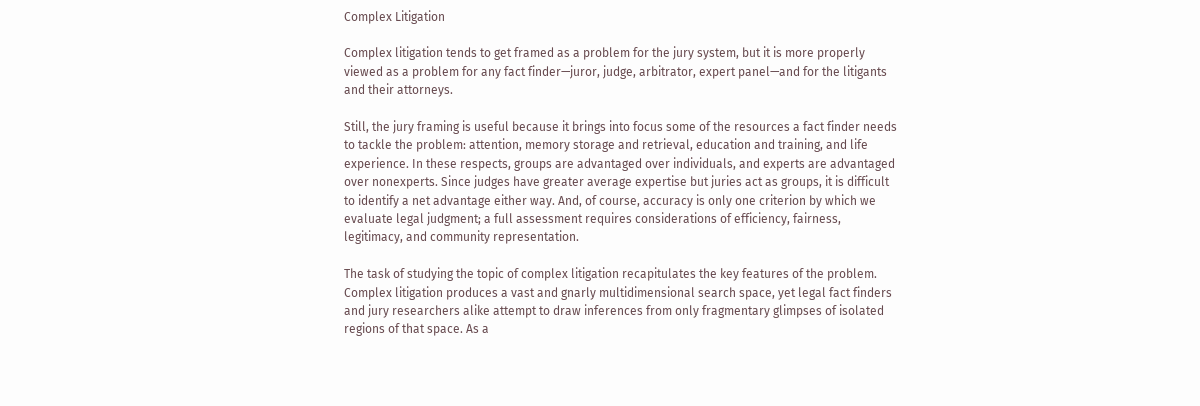Complex Litigation

Complex litigation tends to get framed as a problem for the jury system, but it is more properly viewed as a problem for any fact finder—juror, judge, arbitrator, expert panel—and for the litigants and their attorneys.

Still, the jury framing is useful because it brings into focus some of the resources a fact finder needs to tackle the problem: attention, memory storage and retrieval, education and training, and life experience. In these respects, groups are advantaged over individuals, and experts are advantaged over nonexperts. Since judges have greater average expertise but juries act as groups, it is difficult to identify a net advantage either way. And, of course, accuracy is only one criterion by which we evaluate legal judgment; a full assessment requires considerations of efficiency, fairness, legitimacy, and community representation.

The task of studying the topic of complex litigation recapitulates the key features of the problem. Complex litigation produces a vast and gnarly multidimensional search space, yet legal fact finders and jury researchers alike attempt to draw inferences from only fragmentary glimpses of isolated regions of that space. As a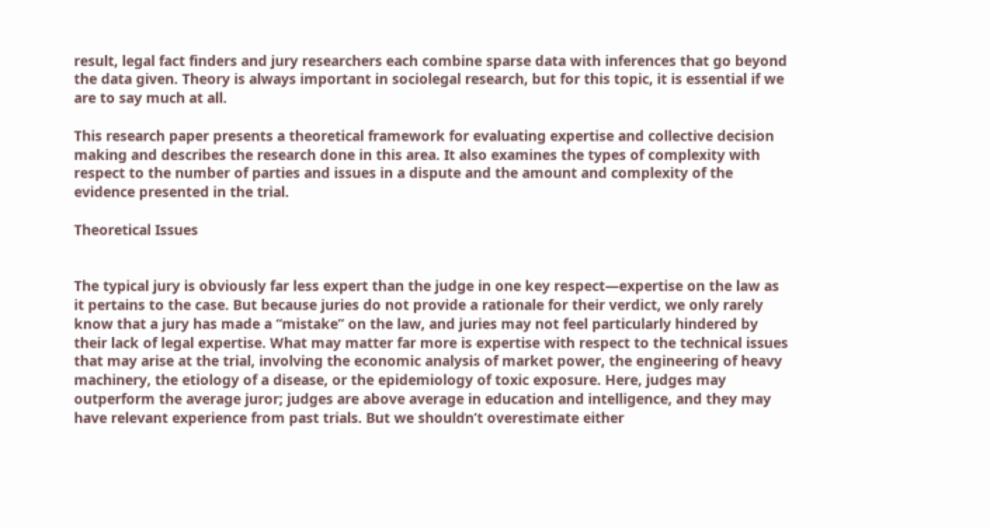result, legal fact finders and jury researchers each combine sparse data with inferences that go beyond the data given. Theory is always important in sociolegal research, but for this topic, it is essential if we are to say much at all.

This research paper presents a theoretical framework for evaluating expertise and collective decision making and describes the research done in this area. It also examines the types of complexity with respect to the number of parties and issues in a dispute and the amount and complexity of the evidence presented in the trial.

Theoretical Issues


The typical jury is obviously far less expert than the judge in one key respect—expertise on the law as it pertains to the case. But because juries do not provide a rationale for their verdict, we only rarely know that a jury has made a “mistake” on the law, and juries may not feel particularly hindered by their lack of legal expertise. What may matter far more is expertise with respect to the technical issues that may arise at the trial, involving the economic analysis of market power, the engineering of heavy machinery, the etiology of a disease, or the epidemiology of toxic exposure. Here, judges may outperform the average juror; judges are above average in education and intelligence, and they may have relevant experience from past trials. But we shouldn’t overestimate either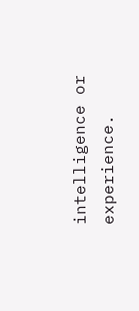intelligence or experience.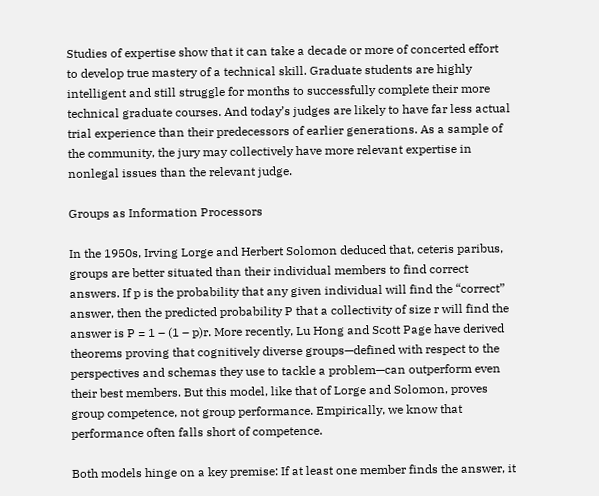Studies of expertise show that it can take a decade or more of concerted effort to develop true mastery of a technical skill. Graduate students are highly intelligent and still struggle for months to successfully complete their more technical graduate courses. And today’s judges are likely to have far less actual trial experience than their predecessors of earlier generations. As a sample of the community, the jury may collectively have more relevant expertise in nonlegal issues than the relevant judge.

Groups as Information Processors

In the 1950s, Irving Lorge and Herbert Solomon deduced that, ceteris paribus, groups are better situated than their individual members to find correct answers. If p is the probability that any given individual will find the “correct” answer, then the predicted probability P that a collectivity of size r will find the answer is P = 1 – (1 – p)r. More recently, Lu Hong and Scott Page have derived theorems proving that cognitively diverse groups—defined with respect to the perspectives and schemas they use to tackle a problem—can outperform even their best members. But this model, like that of Lorge and Solomon, proves group competence, not group performance. Empirically, we know that performance often falls short of competence.

Both models hinge on a key premise: If at least one member finds the answer, it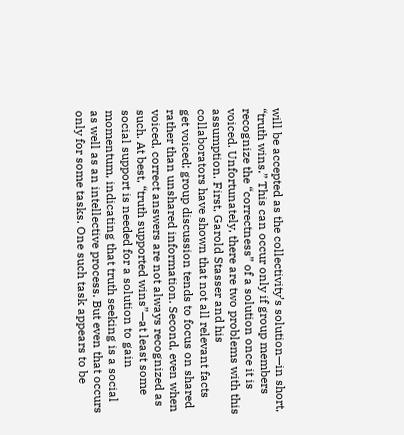will be accepted as the collectivity’s solution—in short, “truth wins.” This can occur only if group members recognize the “correctness” of a solution once it is voiced. Unfortunately, there are two problems with this assumption. First, Garold Stasser and his collaborators have shown that not all relevant facts get voiced; group discussion tends to focus on shared rather than unshared information. Second, even when voiced, correct answers are not always recognized as such. At best, “truth supported wins”—at least some social support is needed for a solution to gain momentum, indicating that truth seeking is a social as well as an intellective process. But even that occurs only for some tasks. One such task appears to be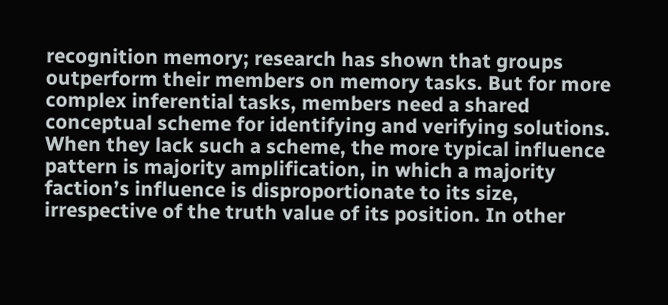recognition memory; research has shown that groups outperform their members on memory tasks. But for more complex inferential tasks, members need a shared conceptual scheme for identifying and verifying solutions. When they lack such a scheme, the more typical influence pattern is majority amplification, in which a majority faction’s influence is disproportionate to its size, irrespective of the truth value of its position. In other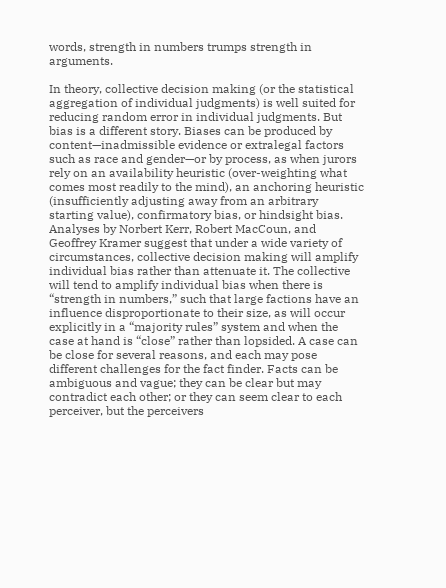words, strength in numbers trumps strength in arguments.

In theory, collective decision making (or the statistical aggregation of individual judgments) is well suited for reducing random error in individual judgments. But bias is a different story. Biases can be produced by content—inadmissible evidence or extralegal factors such as race and gender—or by process, as when jurors rely on an availability heuristic (over-weighting what comes most readily to the mind), an anchoring heuristic (insufficiently adjusting away from an arbitrary starting value), confirmatory bias, or hindsight bias. Analyses by Norbert Kerr, Robert MacCoun, and Geoffrey Kramer suggest that under a wide variety of circumstances, collective decision making will amplify individual bias rather than attenuate it. The collective will tend to amplify individual bias when there is “strength in numbers,” such that large factions have an influence disproportionate to their size, as will occur explicitly in a “majority rules” system and when the case at hand is “close” rather than lopsided. A case can be close for several reasons, and each may pose different challenges for the fact finder. Facts can be ambiguous and vague; they can be clear but may contradict each other; or they can seem clear to each perceiver, but the perceivers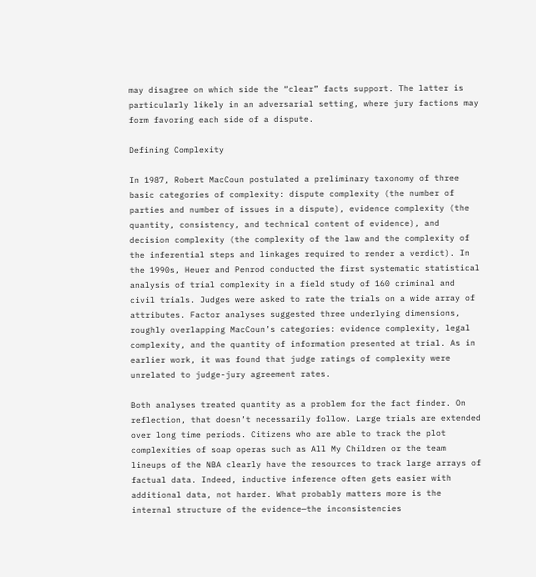may disagree on which side the “clear” facts support. The latter is particularly likely in an adversarial setting, where jury factions may form favoring each side of a dispute.

Defining Complexity

In 1987, Robert MacCoun postulated a preliminary taxonomy of three basic categories of complexity: dispute complexity (the number of parties and number of issues in a dispute), evidence complexity (the quantity, consistency, and technical content of evidence), and decision complexity (the complexity of the law and the complexity of the inferential steps and linkages required to render a verdict). In the 1990s, Heuer and Penrod conducted the first systematic statistical analysis of trial complexity in a field study of 160 criminal and civil trials. Judges were asked to rate the trials on a wide array of attributes. Factor analyses suggested three underlying dimensions, roughly overlapping MacCoun’s categories: evidence complexity, legal complexity, and the quantity of information presented at trial. As in earlier work, it was found that judge ratings of complexity were unrelated to judge-jury agreement rates.

Both analyses treated quantity as a problem for the fact finder. On reflection, that doesn’t necessarily follow. Large trials are extended over long time periods. Citizens who are able to track the plot complexities of soap operas such as All My Children or the team lineups of the NBA clearly have the resources to track large arrays of factual data. Indeed, inductive inference often gets easier with additional data, not harder. What probably matters more is the internal structure of the evidence—the inconsistencies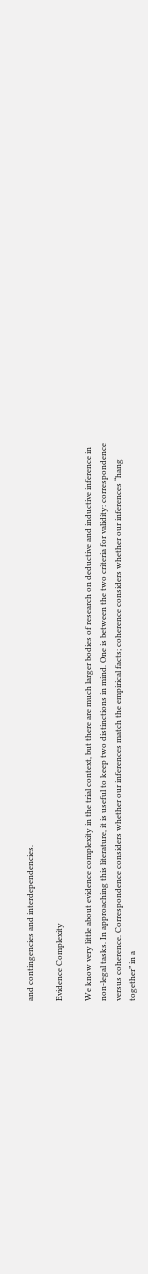and contingencies and interdependencies.

Evidence Complexity

We know very little about evidence complexity in the trial context, but there are much larger bodies of research on deductive and inductive inference in non-legal tasks. In approaching this literature, it is useful to keep two distinctions in mind. One is between the two criteria for validity: correspondence versus coherence. Correspondence considers whether our inferences match the empirical facts; coherence considers whether our inferences “hang together” in a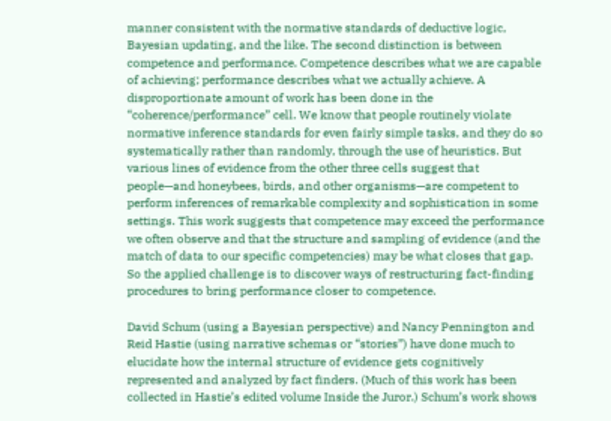manner consistent with the normative standards of deductive logic, Bayesian updating, and the like. The second distinction is between competence and performance. Competence describes what we are capable of achieving; performance describes what we actually achieve. A disproportionate amount of work has been done in the “coherence/performance” cell. We know that people routinely violate normative inference standards for even fairly simple tasks, and they do so systematically rather than randomly, through the use of heuristics. But various lines of evidence from the other three cells suggest that people—and honeybees, birds, and other organisms—are competent to perform inferences of remarkable complexity and sophistication in some settings. This work suggests that competence may exceed the performance we often observe and that the structure and sampling of evidence (and the match of data to our specific competencies) may be what closes that gap. So the applied challenge is to discover ways of restructuring fact-finding procedures to bring performance closer to competence.

David Schum (using a Bayesian perspective) and Nancy Pennington and Reid Hastie (using narrative schemas or “stories”) have done much to elucidate how the internal structure of evidence gets cognitively represented and analyzed by fact finders. (Much of this work has been collected in Hastie’s edited volume Inside the Juror.) Schum’s work shows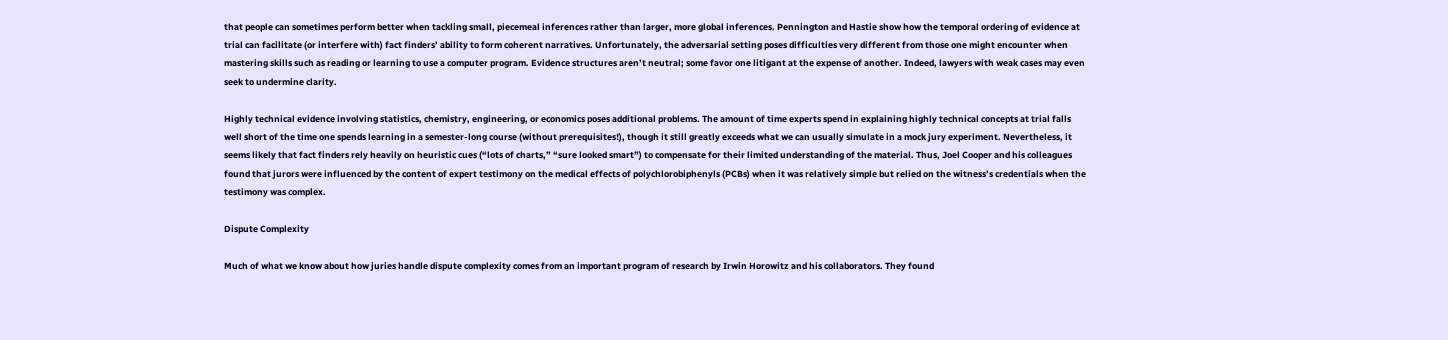that people can sometimes perform better when tackling small, piecemeal inferences rather than larger, more global inferences. Pennington and Hastie show how the temporal ordering of evidence at trial can facilitate (or interfere with) fact finders’ ability to form coherent narratives. Unfortunately, the adversarial setting poses difficulties very different from those one might encounter when mastering skills such as reading or learning to use a computer program. Evidence structures aren’t neutral; some favor one litigant at the expense of another. Indeed, lawyers with weak cases may even seek to undermine clarity.

Highly technical evidence involving statistics, chemistry, engineering, or economics poses additional problems. The amount of time experts spend in explaining highly technical concepts at trial falls well short of the time one spends learning in a semester-long course (without prerequisites!), though it still greatly exceeds what we can usually simulate in a mock jury experiment. Nevertheless, it seems likely that fact finders rely heavily on heuristic cues (“lots of charts,” “sure looked smart”) to compensate for their limited understanding of the material. Thus, Joel Cooper and his colleagues found that jurors were influenced by the content of expert testimony on the medical effects of polychlorobiphenyls (PCBs) when it was relatively simple but relied on the witness’s credentials when the testimony was complex.

Dispute Complexity

Much of what we know about how juries handle dispute complexity comes from an important program of research by Irwin Horowitz and his collaborators. They found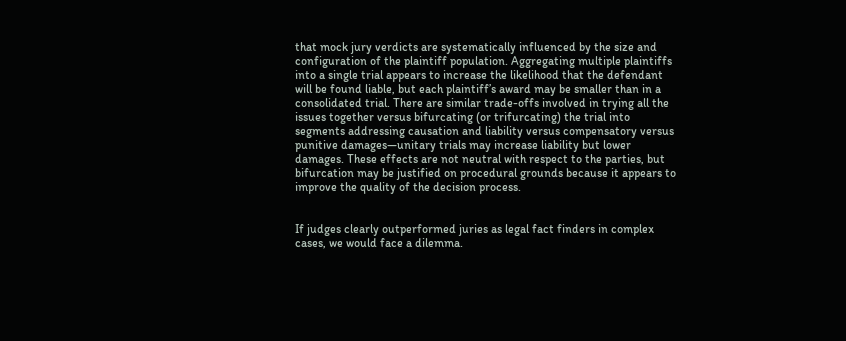that mock jury verdicts are systematically influenced by the size and configuration of the plaintiff population. Aggregating multiple plaintiffs into a single trial appears to increase the likelihood that the defendant will be found liable, but each plaintiff’s award may be smaller than in a consolidated trial. There are similar trade-offs involved in trying all the issues together versus bifurcating (or trifurcating) the trial into segments addressing causation and liability versus compensatory versus punitive damages—unitary trials may increase liability but lower damages. These effects are not neutral with respect to the parties, but bifurcation may be justified on procedural grounds because it appears to improve the quality of the decision process.


If judges clearly outperformed juries as legal fact finders in complex cases, we would face a dilemma.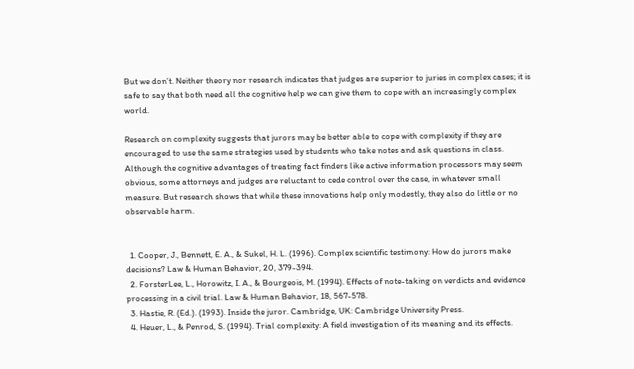But we don’t. Neither theory nor research indicates that judges are superior to juries in complex cases; it is safe to say that both need all the cognitive help we can give them to cope with an increasingly complex world.

Research on complexity suggests that jurors may be better able to cope with complexity if they are encouraged to use the same strategies used by students who take notes and ask questions in class. Although the cognitive advantages of treating fact finders like active information processors may seem obvious, some attorneys and judges are reluctant to cede control over the case, in whatever small measure. But research shows that while these innovations help only modestly, they also do little or no observable harm.


  1. Cooper, J., Bennett, E. A., & Sukel, H. L. (1996). Complex scientific testimony: How do jurors make decisions? Law & Human Behavior, 20, 379-394.
  2. ForsterLee, L., Horowitz, I. A., & Bourgeois, M. (1994). Effects of note-taking on verdicts and evidence processing in a civil trial. Law & Human Behavior, 18, 567-578.
  3. Hastie, R. (Ed.). (1993). Inside the juror. Cambridge, UK: Cambridge University Press.
  4. Heuer, L., & Penrod, S. (1994). Trial complexity: A field investigation of its meaning and its effects.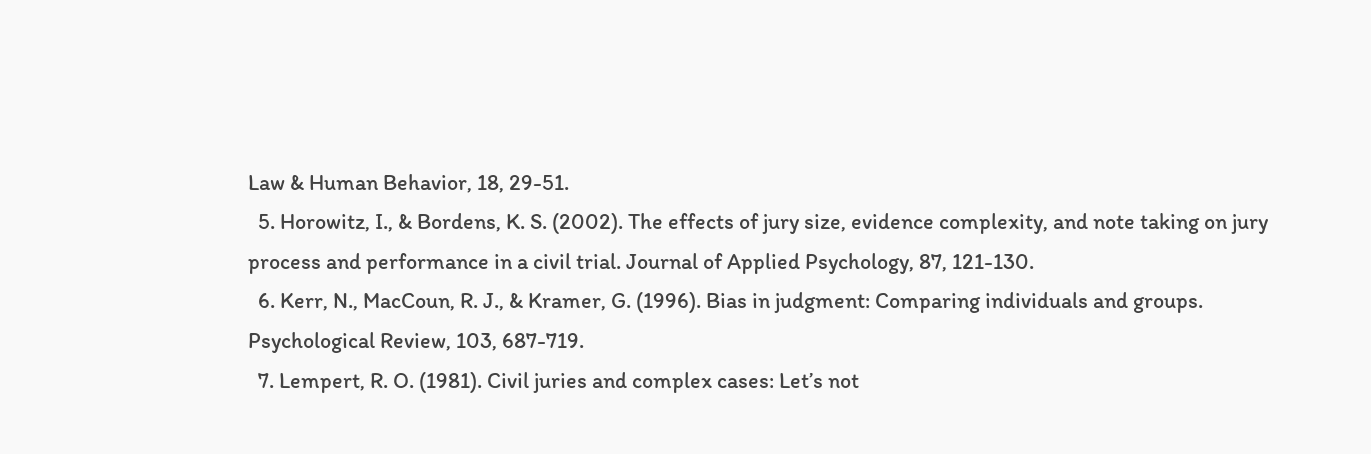Law & Human Behavior, 18, 29-51.
  5. Horowitz, I., & Bordens, K. S. (2002). The effects of jury size, evidence complexity, and note taking on jury process and performance in a civil trial. Journal of Applied Psychology, 87, 121-130.
  6. Kerr, N., MacCoun, R. J., & Kramer, G. (1996). Bias in judgment: Comparing individuals and groups. Psychological Review, 103, 687-719.
  7. Lempert, R. O. (1981). Civil juries and complex cases: Let’s not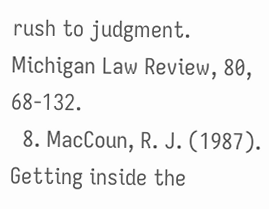rush to judgment. Michigan Law Review, 80, 68-132.
  8. MacCoun, R. J. (1987). Getting inside the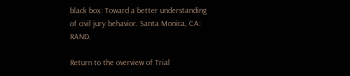black box: Toward a better understanding of civil jury behavior. Santa Monica, CA: RAND.

Return to the overview of Trial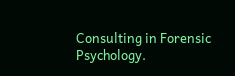Consulting in Forensic Psychology.